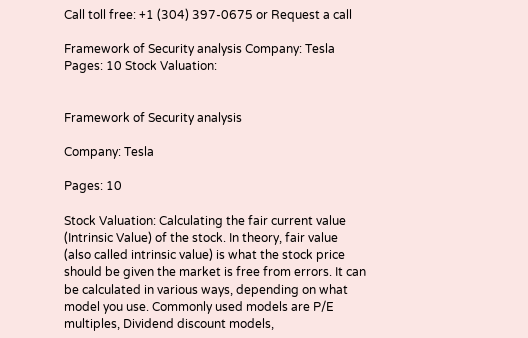Call toll free: +1 (304) 397-0675 or Request a call

Framework of Security analysis Company: Tesla Pages: 10 Stock Valuation:


Framework of Security analysis

Company: Tesla

Pages: 10

Stock Valuation: Calculating the fair current value (Intrinsic Value) of the stock. In theory, fair value (also called intrinsic value) is what the stock price should be given the market is free from errors. It can be calculated in various ways, depending on what model you use. Commonly used models are P/E multiples, Dividend discount models,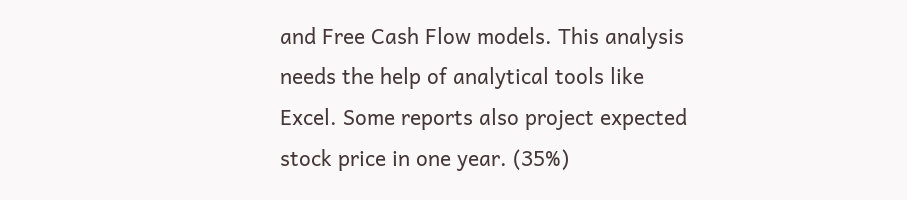and Free Cash Flow models. This analysis needs the help of analytical tools like Excel. Some reports also project expected stock price in one year. (35%)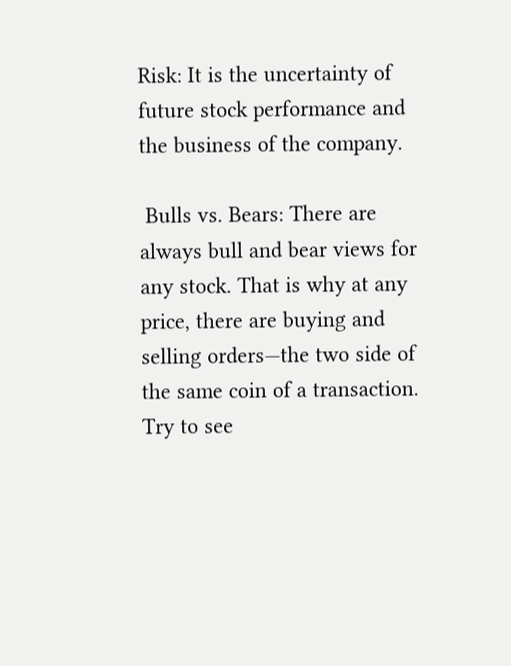Risk: It is the uncertainty of future stock performance and the business of the company.

 Bulls vs. Bears: There are always bull and bear views for any stock. That is why at any price, there are buying and selling orders—the two side of the same coin of a transaction. Try to see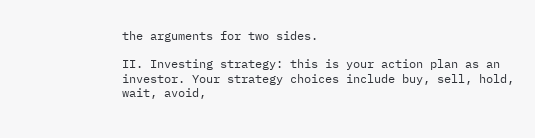the arguments for two sides.

II. Investing strategy: this is your action plan as an investor. Your strategy choices include buy, sell, hold, wait, avoid,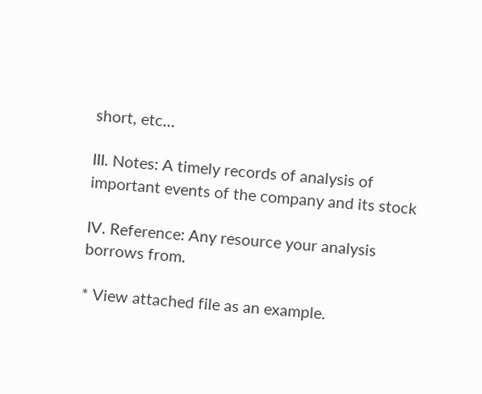short, etc…

III. Notes: A timely records of analysis of important events of the company and its stock

IV. Reference: Any resource your analysis borrows from.

* View attached file as an example.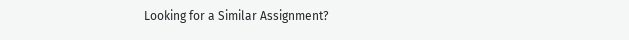Looking for a Similar Assignment?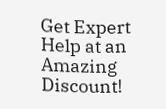Get Expert Help at an Amazing Discount!